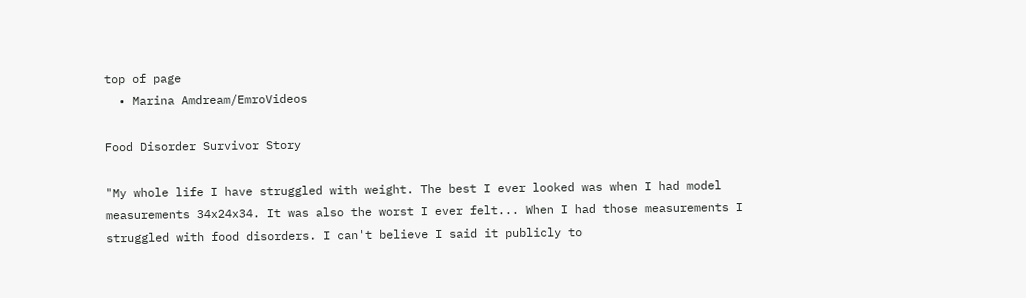top of page
  • Marina Amdream/EmroVideos

Food Disorder Survivor Story

"My whole life I have struggled with weight. The best I ever looked was when I had model measurements 34x24x34. It was also the worst I ever felt... When I had those measurements I struggled with food disorders. I can't believe I said it publicly to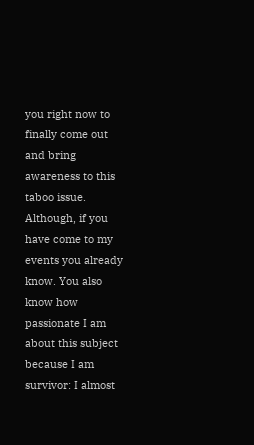you right now to finally come out and bring awareness to this taboo issue. Although, if you have come to my events you already know. You also know how passionate I am about this subject because I am survivor: I almost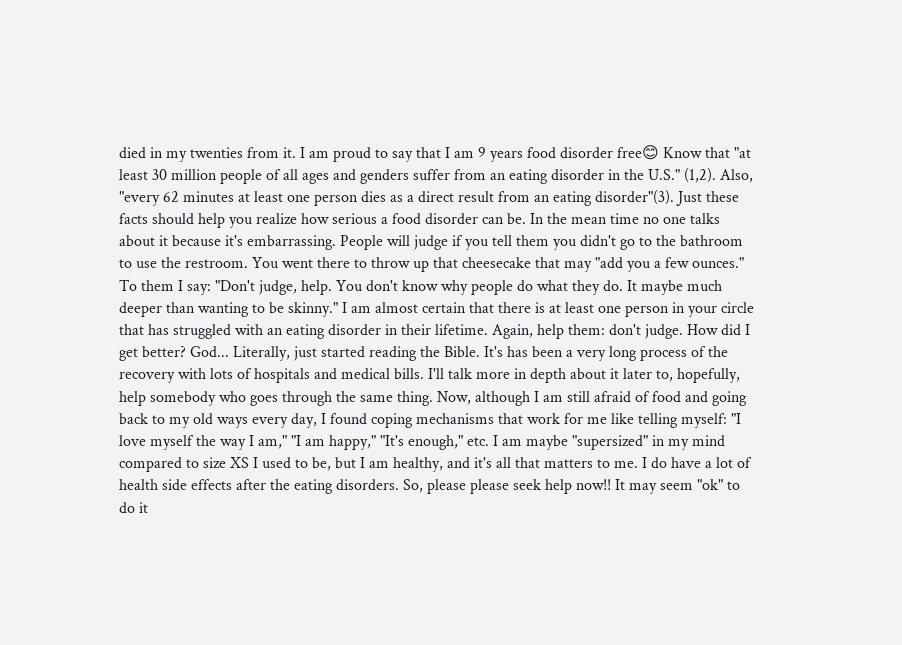died in my twenties from it. I am proud to say that I am 9 years food disorder free😊 Know that "at least 30 million people of all ages and genders suffer from an eating disorder in the U.S." (1,2). Also, "every 62 minutes at least one person dies as a direct result from an eating disorder"(3). Just these facts should help you realize how serious a food disorder can be. In the mean time no one talks about it because it's embarrassing. People will judge if you tell them you didn't go to the bathroom to use the restroom. You went there to throw up that cheesecake that may "add you a few ounces." To them I say: "Don't judge, help. You don't know why people do what they do. It maybe much deeper than wanting to be skinny." I am almost certain that there is at least one person in your circle that has struggled with an eating disorder in their lifetime. Again, help them: don't judge. How did I get better? God... Literally, just started reading the Bible. It's has been a very long process of the recovery with lots of hospitals and medical bills. I'll talk more in depth about it later to, hopefully, help somebody who goes through the same thing. Now, although I am still afraid of food and going back to my old ways every day, I found coping mechanisms that work for me like telling myself: "I love myself the way I am," "I am happy," "It's enough," etc. I am maybe "supersized" in my mind compared to size XS I used to be, but I am healthy, and it's all that matters to me. I do have a lot of health side effects after the eating disorders. So, please please seek help now!! It may seem "ok" to do it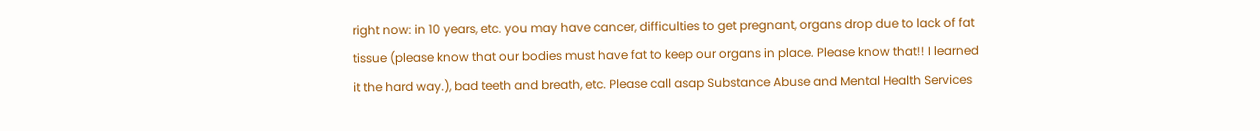right now: in 10 years, etc. you may have cancer, difficulties to get pregnant, organs drop due to lack of fat tissue (please know that our bodies must have fat to keep our organs in place. Please know that!! I learned it the hard way.), bad teeth and breath, etc. Please call asap Substance Abuse and Mental Health Services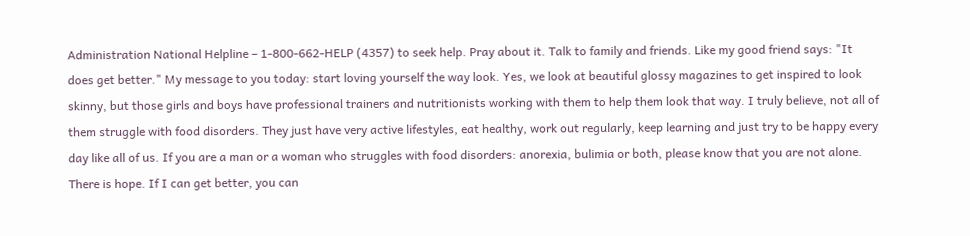Administration National Helpline – 1-800-662-HELP (4357) to seek help. Pray about it. Talk to family and friends. Like my good friend says: "It does get better." My message to you today: start loving yourself the way look. Yes, we look at beautiful glossy magazines to get inspired to look skinny, but those girls and boys have professional trainers and nutritionists working with them to help them look that way. I truly believe, not all of them struggle with food disorders. They just have very active lifestyles, eat healthy, work out regularly, keep learning and just try to be happy every day like all of us. If you are a man or a woman who struggles with food disorders: anorexia, bulimia or both, please know that you are not alone. There is hope. If I can get better, you can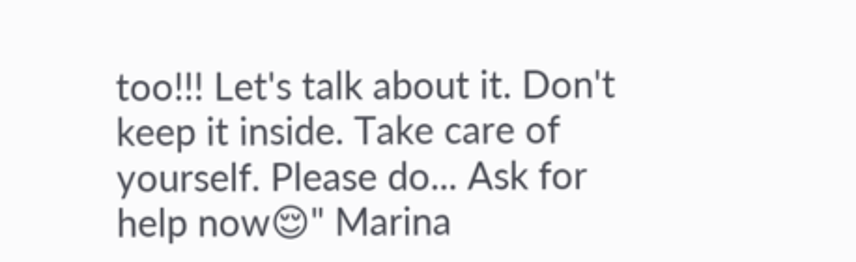too!!! Let's talk about it. Don't keep it inside. Take care of yourself. Please do... Ask for help now😌" Marina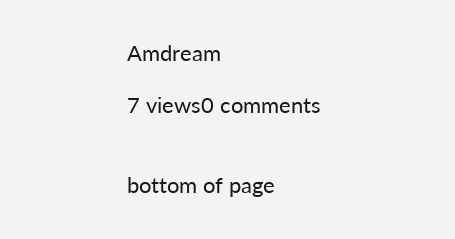Amdream

7 views0 comments


bottom of page